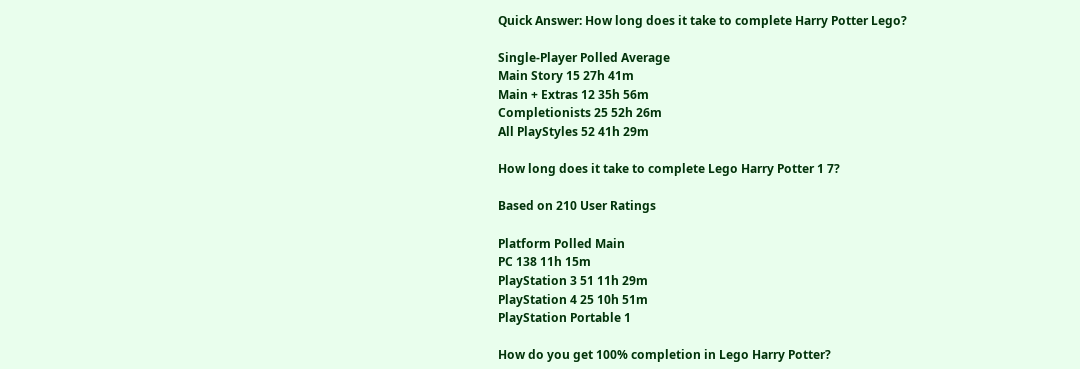Quick Answer: How long does it take to complete Harry Potter Lego?

Single-Player Polled Average
Main Story 15 27h 41m
Main + Extras 12 35h 56m
Completionists 25 52h 26m
All PlayStyles 52 41h 29m

How long does it take to complete Lego Harry Potter 1 7?

Based on 210 User Ratings

Platform Polled Main
PC 138 11h 15m
PlayStation 3 51 11h 29m
PlayStation 4 25 10h 51m
PlayStation Portable 1

How do you get 100% completion in Lego Harry Potter?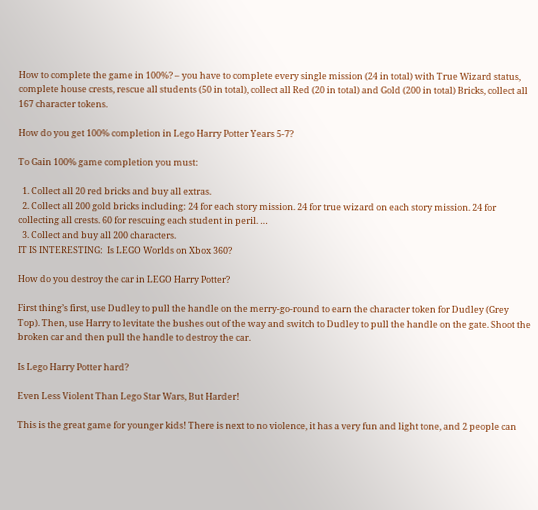How to complete the game in 100%? – you have to complete every single mission (24 in total) with True Wizard status, complete house crests, rescue all students (50 in total), collect all Red (20 in total) and Gold (200 in total) Bricks, collect all 167 character tokens.

How do you get 100% completion in Lego Harry Potter Years 5-7?

To Gain 100% game completion you must:

  1. Collect all 20 red bricks and buy all extras.
  2. Collect all 200 gold bricks including: 24 for each story mission. 24 for true wizard on each story mission. 24 for collecting all crests. 60 for rescuing each student in peril. …
  3. Collect and buy all 200 characters.
IT IS INTERESTING:  Is LEGO Worlds on Xbox 360?

How do you destroy the car in LEGO Harry Potter?

First thing’s first, use Dudley to pull the handle on the merry-go-round to earn the character token for Dudley (Grey Top). Then, use Harry to levitate the bushes out of the way and switch to Dudley to pull the handle on the gate. Shoot the broken car and then pull the handle to destroy the car.

Is Lego Harry Potter hard?

Even Less Violent Than Lego Star Wars, But Harder!

This is the great game for younger kids! There is next to no violence, it has a very fun and light tone, and 2 people can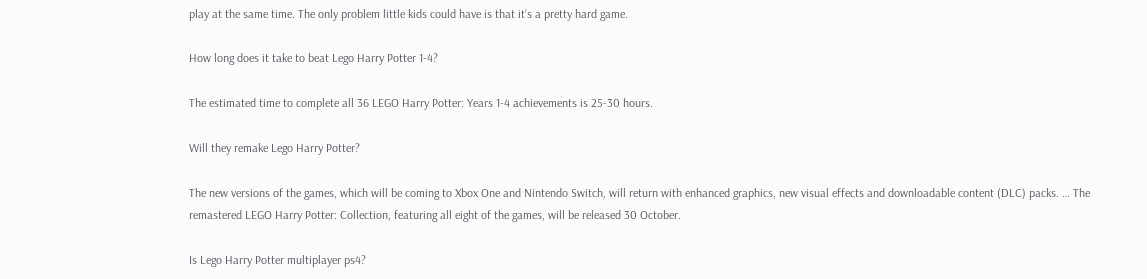play at the same time. The only problem little kids could have is that it’s a pretty hard game.

How long does it take to beat Lego Harry Potter 1-4?

The estimated time to complete all 36 LEGO Harry Potter: Years 1-4 achievements is 25-30 hours.

Will they remake Lego Harry Potter?

The new versions of the games, which will be coming to Xbox One and Nintendo Switch, will return with enhanced graphics, new visual effects and downloadable content (DLC) packs. … The remastered LEGO Harry Potter: Collection, featuring all eight of the games, will be released 30 October.

Is Lego Harry Potter multiplayer ps4?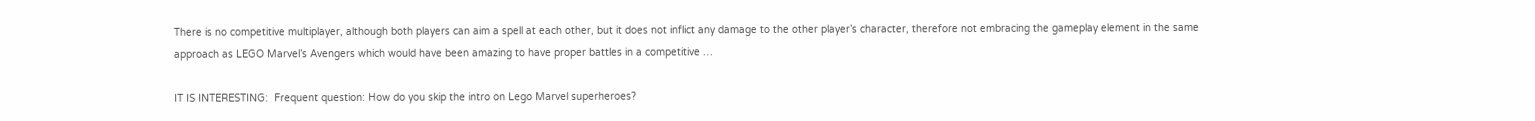There is no competitive multiplayer, although both players can aim a spell at each other, but it does not inflict any damage to the other player’s character, therefore not embracing the gameplay element in the same approach as LEGO Marvel’s Avengers which would have been amazing to have proper battles in a competitive …

IT IS INTERESTING:  Frequent question: How do you skip the intro on Lego Marvel superheroes?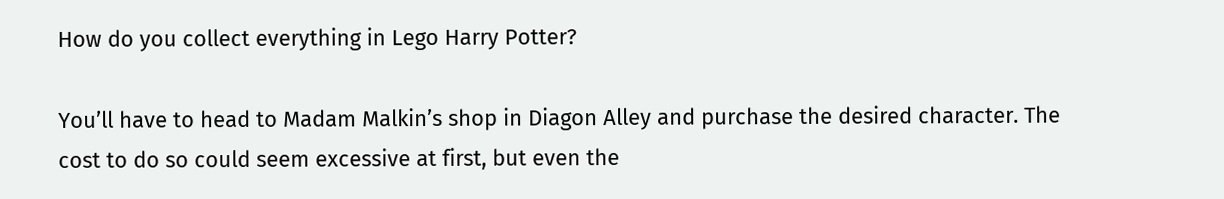How do you collect everything in Lego Harry Potter?

You’ll have to head to Madam Malkin’s shop in Diagon Alley and purchase the desired character. The cost to do so could seem excessive at first, but even the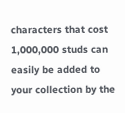characters that cost 1,000,000 studs can easily be added to your collection by the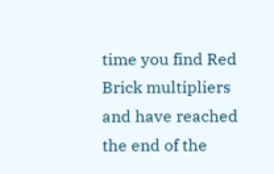time you find Red Brick multipliers and have reached the end of the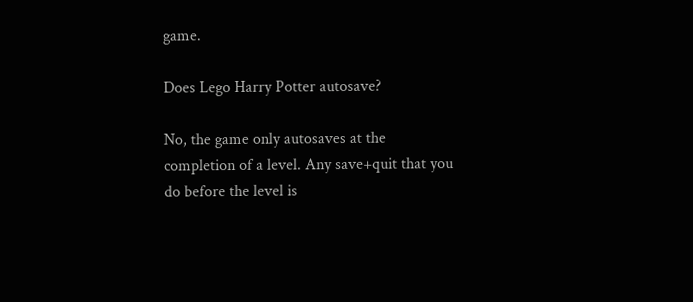game.

Does Lego Harry Potter autosave?

No, the game only autosaves at the completion of a level. Any save+quit that you do before the level is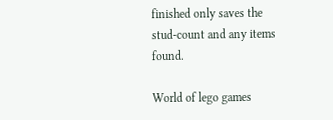finished only saves the stud-count and any items found.

World of lego games